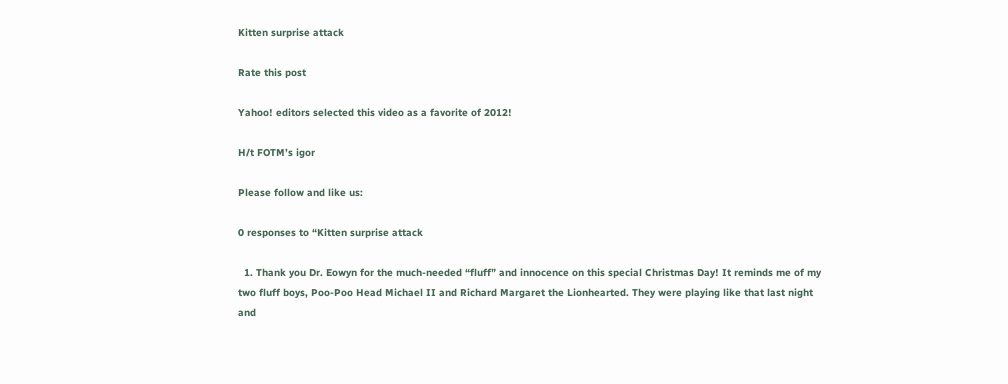Kitten surprise attack

Rate this post

Yahoo! editors selected this video as a favorite of 2012!

H/t FOTM’s igor

Please follow and like us:

0 responses to “Kitten surprise attack

  1. Thank you Dr. Eowyn for the much-needed “fluff” and innocence on this special Christmas Day! It reminds me of my two fluff boys, Poo-Poo Head Michael II and Richard Margaret the Lionhearted. They were playing like that last night and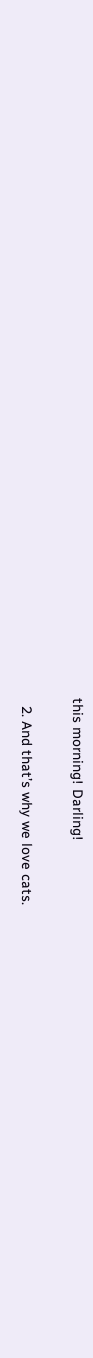this morning! Darling!

  2. And that’s why we love cats.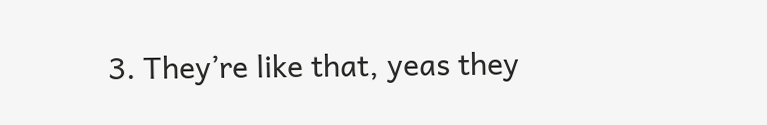3. They’re like that, yeas they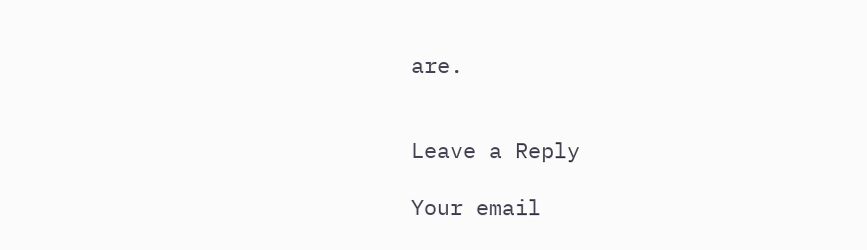are.


Leave a Reply

Your email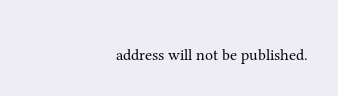address will not be published.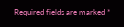Required fields are marked *